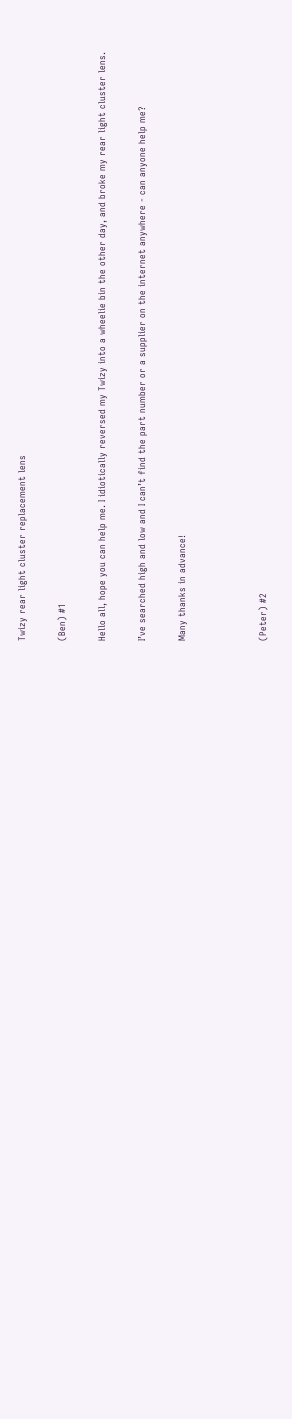Twizy rear light cluster replacement lens

(Ben) #1

Hello all, hope you can help me. I idiotically reversed my Twizy into a wheelie bin the other day, and broke my rear light cluster lens.

I’ve searched high and low and I can’t find the part number or a supplier on the internet anywhere - can anyone help me?

Many thanks in advance!



(Peter) #2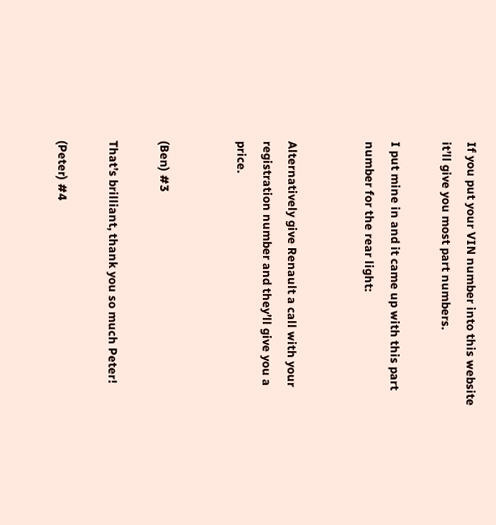If you put your VIN number into this website it’ll give you most part numbers.

I put mine in and it came up with this part number for the rear light:


Alternatively give Renault a call with your registration number and they’ll give you a price.


(Ben) #3

That’s brilliant, thank you so much Peter!

(Peter) #4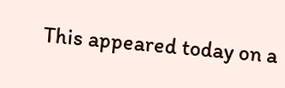This appeared today on a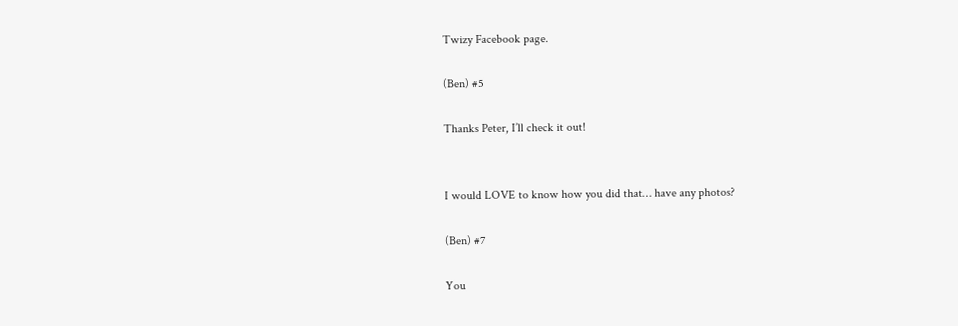Twizy Facebook page.

(Ben) #5

Thanks Peter, I’ll check it out!


I would LOVE to know how you did that… have any photos?

(Ben) #7

You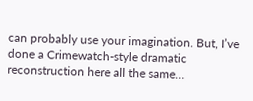can probably use your imagination. But, I’ve done a Crimewatch-style dramatic reconstruction here all the same…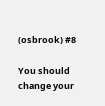(osbrook) #8

You should change your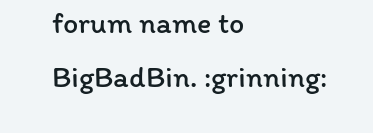forum name to BigBadBin. :grinning: